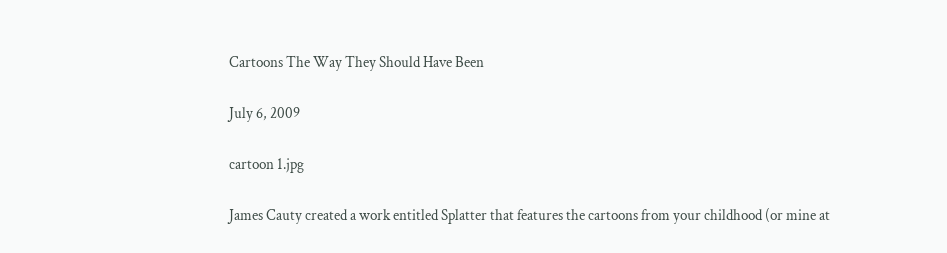Cartoons The Way They Should Have Been

July 6, 2009

cartoon 1.jpg

James Cauty created a work entitled Splatter that features the cartoons from your childhood (or mine at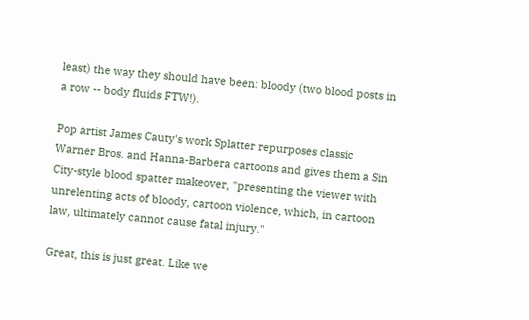least) the way they should have been: bloody (two blood posts in a row -- body fluids FTW!).

Pop artist James Cauty's work Splatter repurposes classic Warner Bros. and Hanna-Barbera cartoons and gives them a Sin City-style blood spatter makeover, "presenting the viewer with unrelenting acts of bloody, cartoon violence, which, in cartoon law, ultimately cannot cause fatal injury."

Great, this is just great. Like we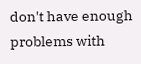don't have enough problems with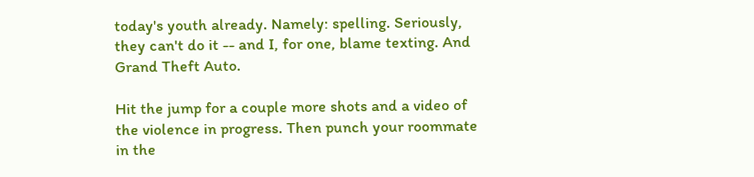today's youth already. Namely: spelling. Seriously, they can't do it -- and I, for one, blame texting. And Grand Theft Auto.

Hit the jump for a couple more shots and a video of the violence in progress. Then punch your roommate in the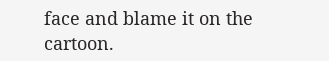face and blame it on the cartoon.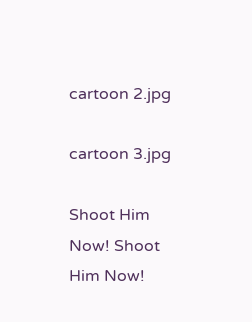cartoon 2.jpg

cartoon 3.jpg

Shoot Him Now! Shoot Him Now!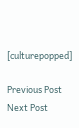[culturepopped]

Previous Post
Next Post